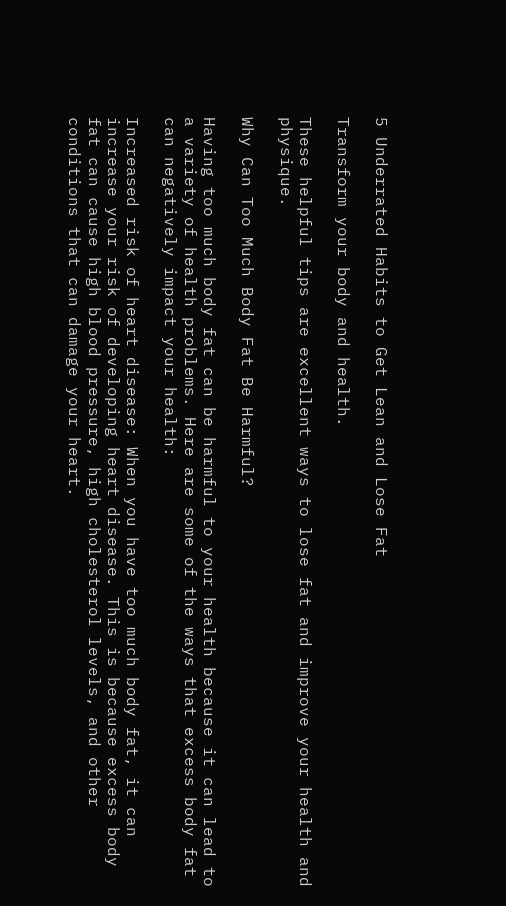5 Underrated Habits to Get Lean and Lose Fat

Transform your body and health.

These helpful tips are excellent ways to lose fat and improve your health and physique.

Why Can Too Much Body Fat Be Harmful?

Having too much body fat can be harmful to your health because it can lead to a variety of health problems. Here are some of the ways that excess body fat can negatively impact your health:

Increased risk of heart disease: When you have too much body fat, it can increase your risk of developing heart disease. This is because excess body fat can cause high blood pressure, high cholesterol levels, and other conditions that can damage your heart.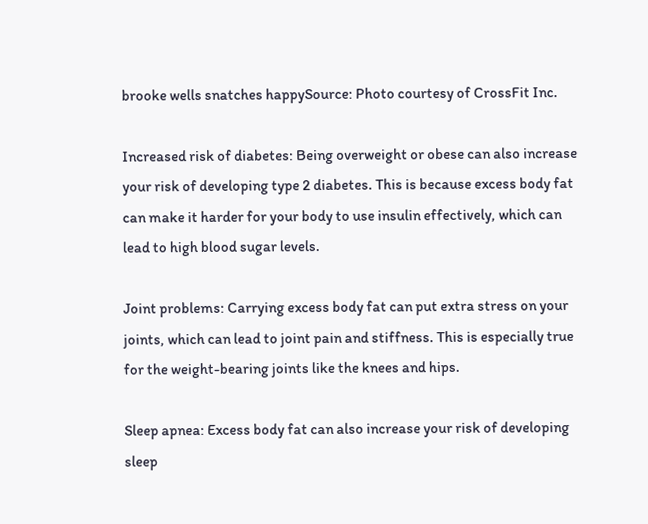brooke wells snatches happySource: Photo courtesy of CrossFit Inc.

Increased risk of diabetes: Being overweight or obese can also increase your risk of developing type 2 diabetes. This is because excess body fat can make it harder for your body to use insulin effectively, which can lead to high blood sugar levels.

Joint problems: Carrying excess body fat can put extra stress on your joints, which can lead to joint pain and stiffness. This is especially true for the weight-bearing joints like the knees and hips.

Sleep apnea: Excess body fat can also increase your risk of developing sleep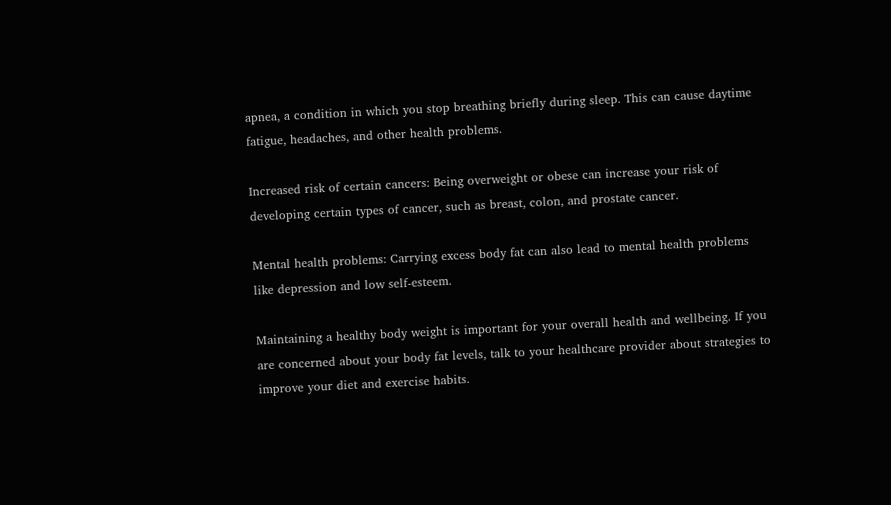apnea, a condition in which you stop breathing briefly during sleep. This can cause daytime fatigue, headaches, and other health problems.

Increased risk of certain cancers: Being overweight or obese can increase your risk of developing certain types of cancer, such as breast, colon, and prostate cancer.

Mental health problems: Carrying excess body fat can also lead to mental health problems like depression and low self-esteem.

Maintaining a healthy body weight is important for your overall health and wellbeing. If you are concerned about your body fat levels, talk to your healthcare provider about strategies to improve your diet and exercise habits.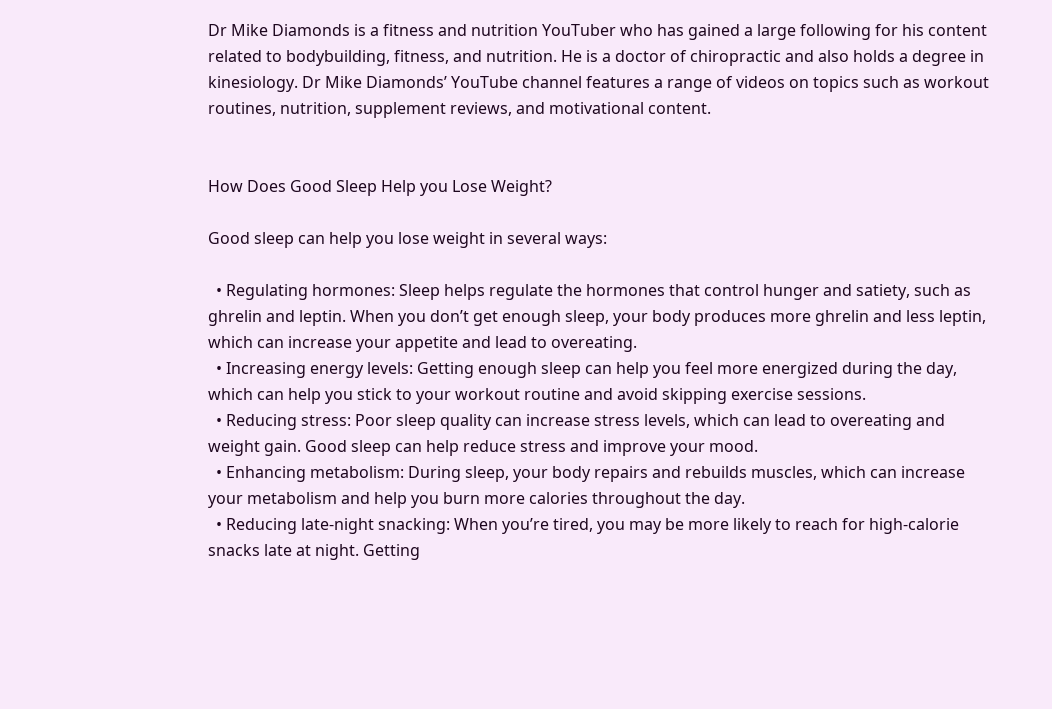Dr Mike Diamonds is a fitness and nutrition YouTuber who has gained a large following for his content related to bodybuilding, fitness, and nutrition. He is a doctor of chiropractic and also holds a degree in kinesiology. Dr Mike Diamonds’ YouTube channel features a range of videos on topics such as workout routines, nutrition, supplement reviews, and motivational content.


How Does Good Sleep Help you Lose Weight?

Good sleep can help you lose weight in several ways:

  • Regulating hormones: Sleep helps regulate the hormones that control hunger and satiety, such as ghrelin and leptin. When you don’t get enough sleep, your body produces more ghrelin and less leptin, which can increase your appetite and lead to overeating.
  • Increasing energy levels: Getting enough sleep can help you feel more energized during the day, which can help you stick to your workout routine and avoid skipping exercise sessions.
  • Reducing stress: Poor sleep quality can increase stress levels, which can lead to overeating and weight gain. Good sleep can help reduce stress and improve your mood.
  • Enhancing metabolism: During sleep, your body repairs and rebuilds muscles, which can increase your metabolism and help you burn more calories throughout the day.
  • Reducing late-night snacking: When you’re tired, you may be more likely to reach for high-calorie snacks late at night. Getting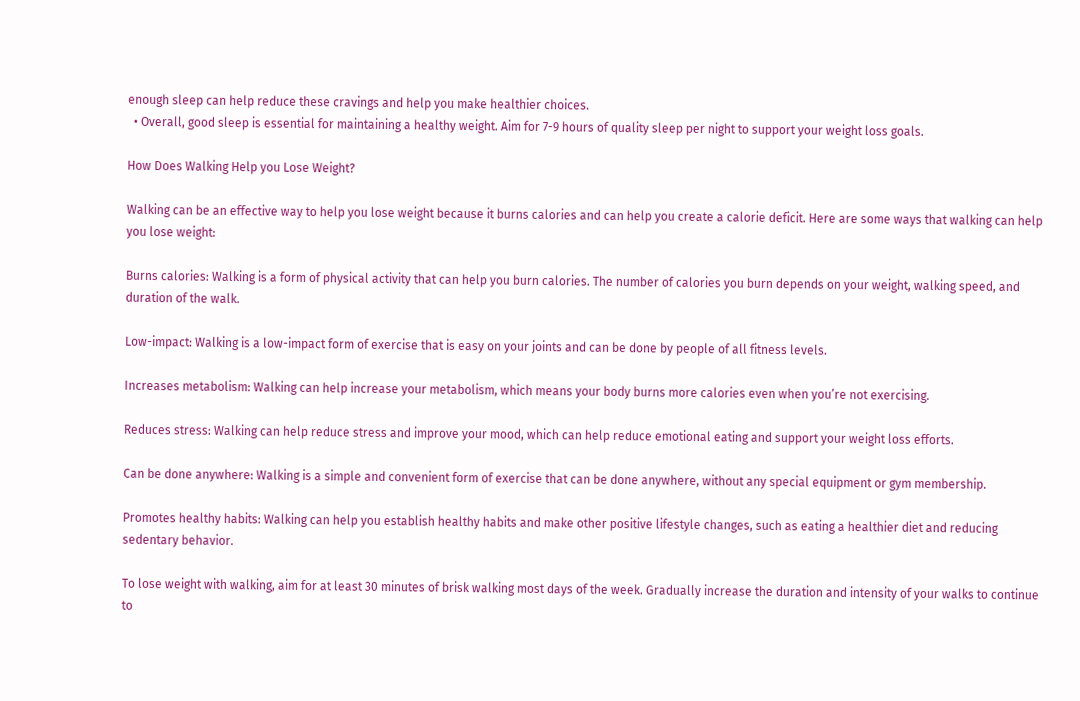enough sleep can help reduce these cravings and help you make healthier choices.
  • Overall, good sleep is essential for maintaining a healthy weight. Aim for 7-9 hours of quality sleep per night to support your weight loss goals.

How Does Walking Help you Lose Weight?

Walking can be an effective way to help you lose weight because it burns calories and can help you create a calorie deficit. Here are some ways that walking can help you lose weight:

Burns calories: Walking is a form of physical activity that can help you burn calories. The number of calories you burn depends on your weight, walking speed, and duration of the walk.

Low-impact: Walking is a low-impact form of exercise that is easy on your joints and can be done by people of all fitness levels.

Increases metabolism: Walking can help increase your metabolism, which means your body burns more calories even when you’re not exercising.

Reduces stress: Walking can help reduce stress and improve your mood, which can help reduce emotional eating and support your weight loss efforts.

Can be done anywhere: Walking is a simple and convenient form of exercise that can be done anywhere, without any special equipment or gym membership.

Promotes healthy habits: Walking can help you establish healthy habits and make other positive lifestyle changes, such as eating a healthier diet and reducing sedentary behavior.

To lose weight with walking, aim for at least 30 minutes of brisk walking most days of the week. Gradually increase the duration and intensity of your walks to continue to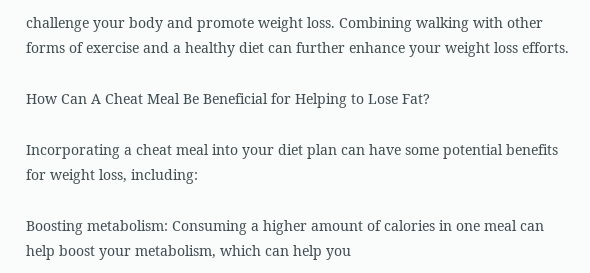challenge your body and promote weight loss. Combining walking with other forms of exercise and a healthy diet can further enhance your weight loss efforts.

How Can A Cheat Meal Be Beneficial for Helping to Lose Fat?

Incorporating a cheat meal into your diet plan can have some potential benefits for weight loss, including:

Boosting metabolism: Consuming a higher amount of calories in one meal can help boost your metabolism, which can help you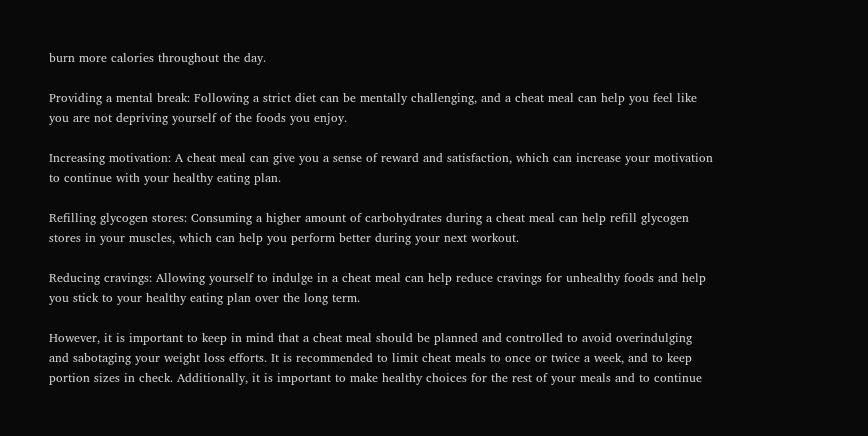burn more calories throughout the day.

Providing a mental break: Following a strict diet can be mentally challenging, and a cheat meal can help you feel like you are not depriving yourself of the foods you enjoy.

Increasing motivation: A cheat meal can give you a sense of reward and satisfaction, which can increase your motivation to continue with your healthy eating plan.

Refilling glycogen stores: Consuming a higher amount of carbohydrates during a cheat meal can help refill glycogen stores in your muscles, which can help you perform better during your next workout.

Reducing cravings: Allowing yourself to indulge in a cheat meal can help reduce cravings for unhealthy foods and help you stick to your healthy eating plan over the long term.

However, it is important to keep in mind that a cheat meal should be planned and controlled to avoid overindulging and sabotaging your weight loss efforts. It is recommended to limit cheat meals to once or twice a week, and to keep portion sizes in check. Additionally, it is important to make healthy choices for the rest of your meals and to continue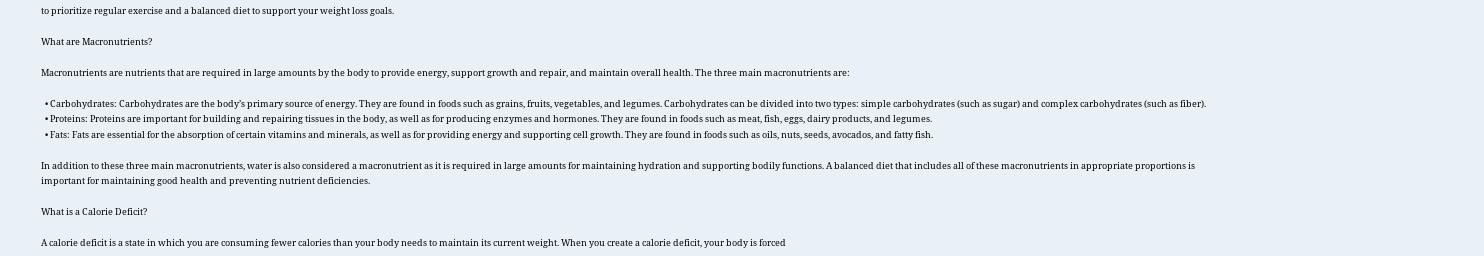to prioritize regular exercise and a balanced diet to support your weight loss goals.

What are Macronutrients?

Macronutrients are nutrients that are required in large amounts by the body to provide energy, support growth and repair, and maintain overall health. The three main macronutrients are:

  • Carbohydrates: Carbohydrates are the body’s primary source of energy. They are found in foods such as grains, fruits, vegetables, and legumes. Carbohydrates can be divided into two types: simple carbohydrates (such as sugar) and complex carbohydrates (such as fiber).
  • Proteins: Proteins are important for building and repairing tissues in the body, as well as for producing enzymes and hormones. They are found in foods such as meat, fish, eggs, dairy products, and legumes.
  • Fats: Fats are essential for the absorption of certain vitamins and minerals, as well as for providing energy and supporting cell growth. They are found in foods such as oils, nuts, seeds, avocados, and fatty fish.

In addition to these three main macronutrients, water is also considered a macronutrient as it is required in large amounts for maintaining hydration and supporting bodily functions. A balanced diet that includes all of these macronutrients in appropriate proportions is important for maintaining good health and preventing nutrient deficiencies.

What is a Calorie Deficit?

A calorie deficit is a state in which you are consuming fewer calories than your body needs to maintain its current weight. When you create a calorie deficit, your body is forced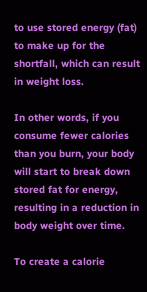to use stored energy (fat) to make up for the shortfall, which can result in weight loss.

In other words, if you consume fewer calories than you burn, your body will start to break down stored fat for energy, resulting in a reduction in body weight over time.

To create a calorie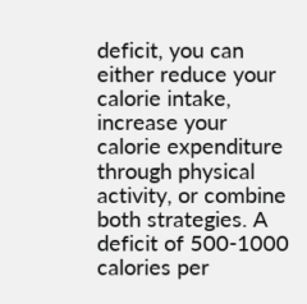deficit, you can either reduce your calorie intake, increase your calorie expenditure through physical activity, or combine both strategies. A deficit of 500-1000 calories per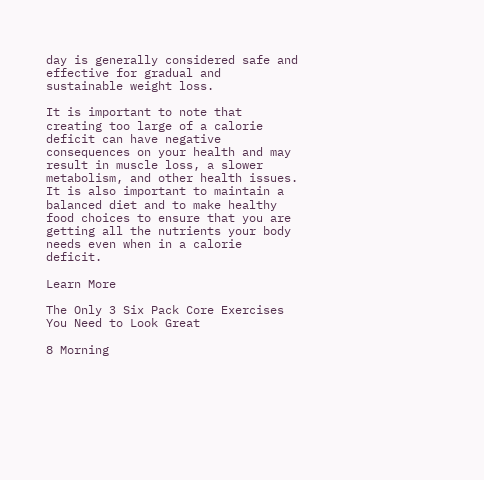day is generally considered safe and effective for gradual and sustainable weight loss.

It is important to note that creating too large of a calorie deficit can have negative consequences on your health and may result in muscle loss, a slower metabolism, and other health issues. It is also important to maintain a balanced diet and to make healthy food choices to ensure that you are getting all the nutrients your body needs even when in a calorie deficit.

Learn More

The Only 3 Six Pack Core Exercises You Need to Look Great

8 Morning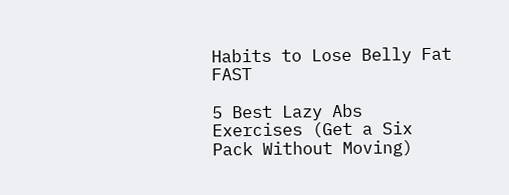Habits to Lose Belly Fat FAST

5 Best Lazy Abs Exercises (Get a Six Pack Without Moving)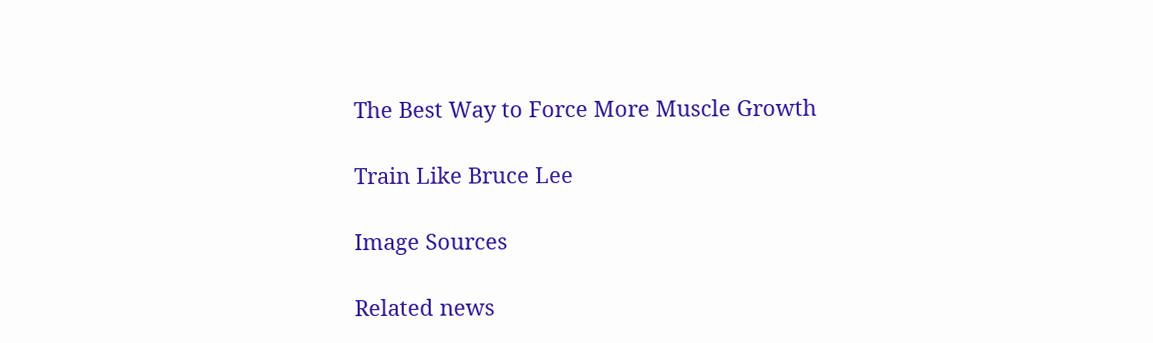The Best Way to Force More Muscle Growth

Train Like Bruce Lee

Image Sources

Related news